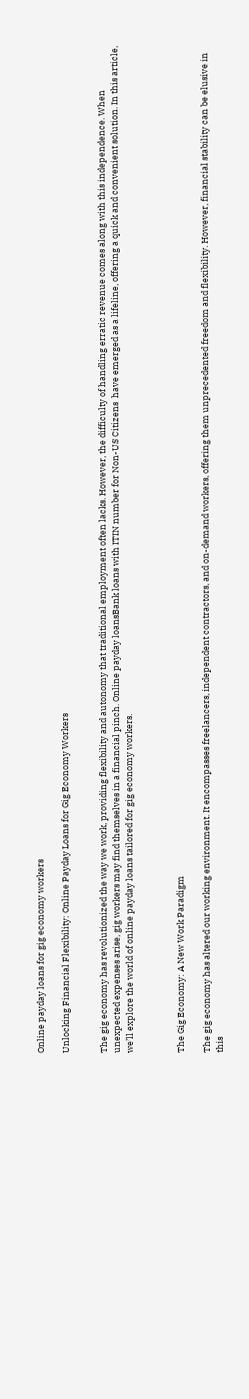Online payday loans for gig economy workers

Unlocking Financial Flexibility: Online Payday Loans for Gig Economy Workers


The gig economy has revolutionized the way we work, providing flexibility and autonomy that traditional employment often lacks. However, the difficulty of handling erratic revenue comes along with this independence. When unexpected expenses arise, gig workers may find themselves in a financial pinch. Online payday loansBank loans with ITIN number for Non-US Citizens  have emerged as a lifeline, offering a quick and convenient solution. In this article, we’ll explore the world of online payday loans tailored for gig economy workers.



The Gig Economy: A New Work Paradigm

The gig economy has altered our working environment. It encompasses freelancers, independent contractors, and on-demand workers, offering them unprecedented freedom and flexibility. However, financial stability can be elusive in this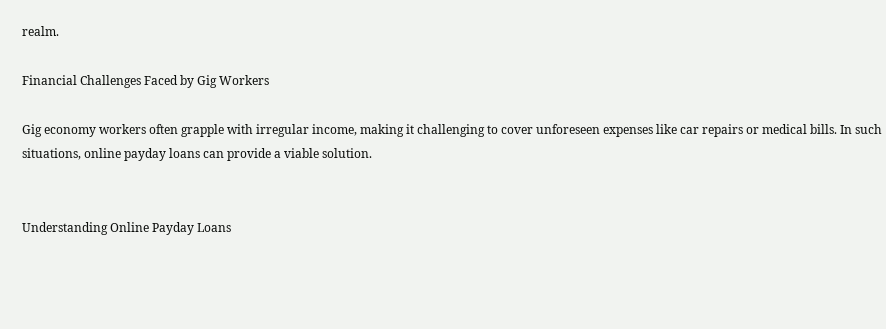realm.

Financial Challenges Faced by Gig Workers

Gig economy workers often grapple with irregular income, making it challenging to cover unforeseen expenses like car repairs or medical bills. In such situations, online payday loans can provide a viable solution.


Understanding Online Payday Loans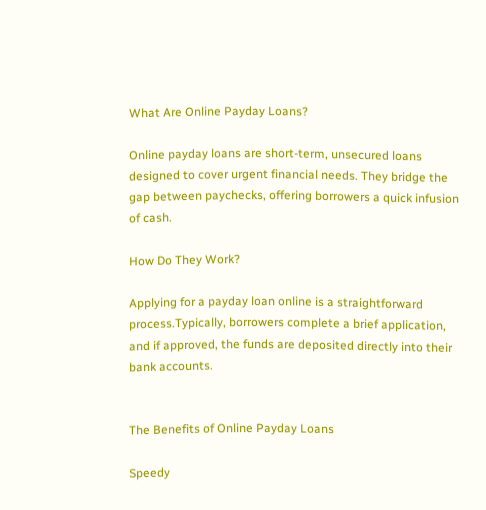What Are Online Payday Loans?

Online payday loans are short-term, unsecured loans designed to cover urgent financial needs. They bridge the gap between paychecks, offering borrowers a quick infusion of cash.

How Do They Work?

Applying for a payday loan online is a straightforward process.Typically, borrowers complete a brief application, and if approved, the funds are deposited directly into their bank accounts.


The Benefits of Online Payday Loans

Speedy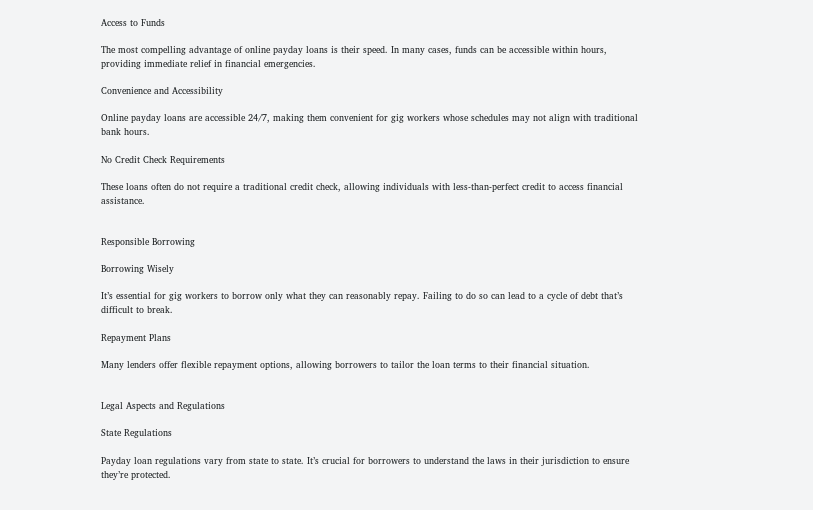Access to Funds

The most compelling advantage of online payday loans is their speed. In many cases, funds can be accessible within hours, providing immediate relief in financial emergencies.

Convenience and Accessibility

Online payday loans are accessible 24/7, making them convenient for gig workers whose schedules may not align with traditional bank hours.

No Credit Check Requirements

These loans often do not require a traditional credit check, allowing individuals with less-than-perfect credit to access financial assistance.


Responsible Borrowing

Borrowing Wisely

It’s essential for gig workers to borrow only what they can reasonably repay. Failing to do so can lead to a cycle of debt that’s difficult to break.

Repayment Plans

Many lenders offer flexible repayment options, allowing borrowers to tailor the loan terms to their financial situation.


Legal Aspects and Regulations

State Regulations

Payday loan regulations vary from state to state. It’s crucial for borrowers to understand the laws in their jurisdiction to ensure they’re protected.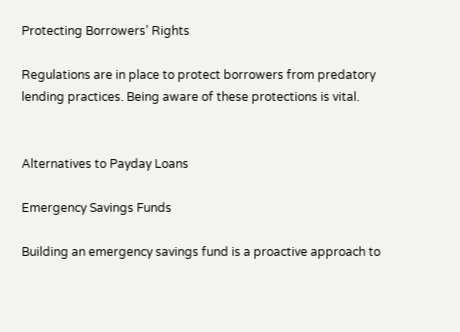Protecting Borrowers’ Rights

Regulations are in place to protect borrowers from predatory lending practices. Being aware of these protections is vital.


Alternatives to Payday Loans

Emergency Savings Funds

Building an emergency savings fund is a proactive approach to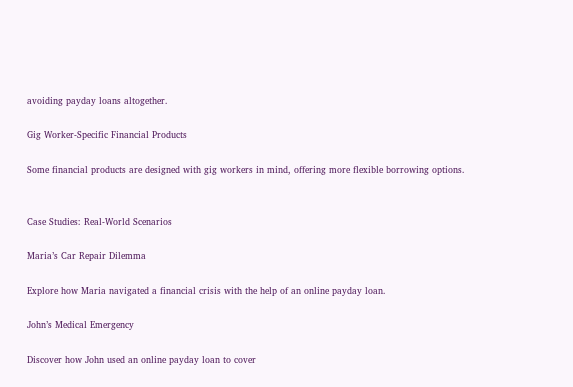avoiding payday loans altogether.

Gig Worker-Specific Financial Products

Some financial products are designed with gig workers in mind, offering more flexible borrowing options.


Case Studies: Real-World Scenarios

Maria’s Car Repair Dilemma

Explore how Maria navigated a financial crisis with the help of an online payday loan.

John’s Medical Emergency

Discover how John used an online payday loan to cover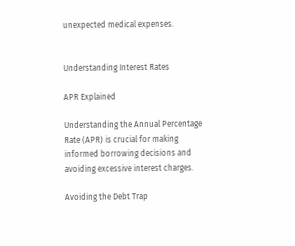unexpected medical expenses.


Understanding Interest Rates

APR Explained

Understanding the Annual Percentage Rate (APR) is crucial for making informed borrowing decisions and avoiding excessive interest charges.

Avoiding the Debt Trap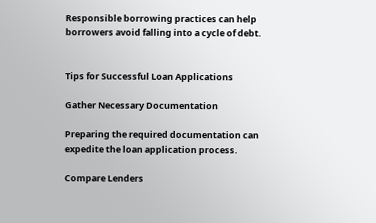Responsible borrowing practices can help borrowers avoid falling into a cycle of debt.


Tips for Successful Loan Applications

Gather Necessary Documentation

Preparing the required documentation can expedite the loan application process.

Compare Lenders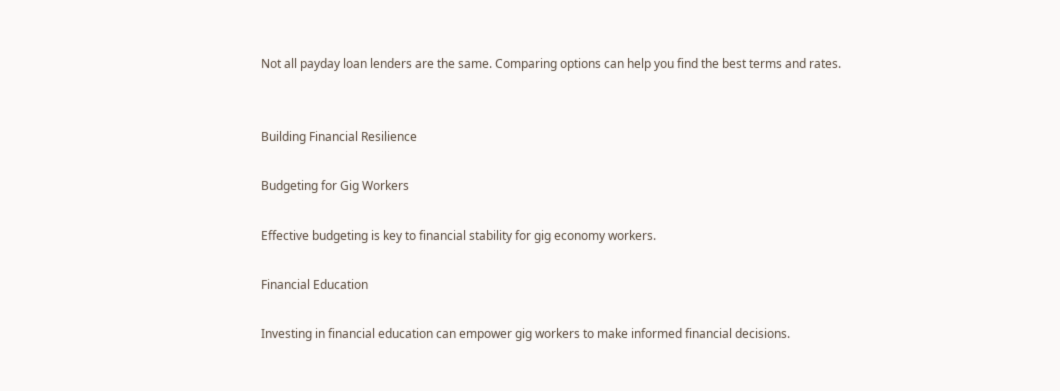Not all payday loan lenders are the same. Comparing options can help you find the best terms and rates.


Building Financial Resilience

Budgeting for Gig Workers

Effective budgeting is key to financial stability for gig economy workers.

Financial Education

Investing in financial education can empower gig workers to make informed financial decisions.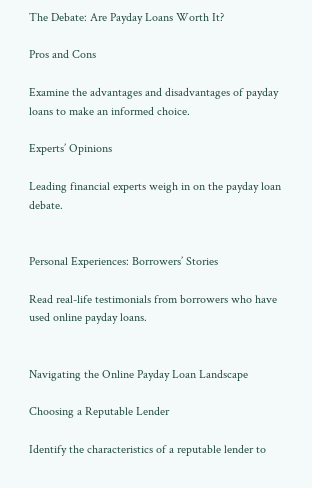The Debate: Are Payday Loans Worth It?

Pros and Cons

Examine the advantages and disadvantages of payday loans to make an informed choice.

Experts’ Opinions

Leading financial experts weigh in on the payday loan debate.


Personal Experiences: Borrowers’ Stories

Read real-life testimonials from borrowers who have used online payday loans.


Navigating the Online Payday Loan Landscape

Choosing a Reputable Lender

Identify the characteristics of a reputable lender to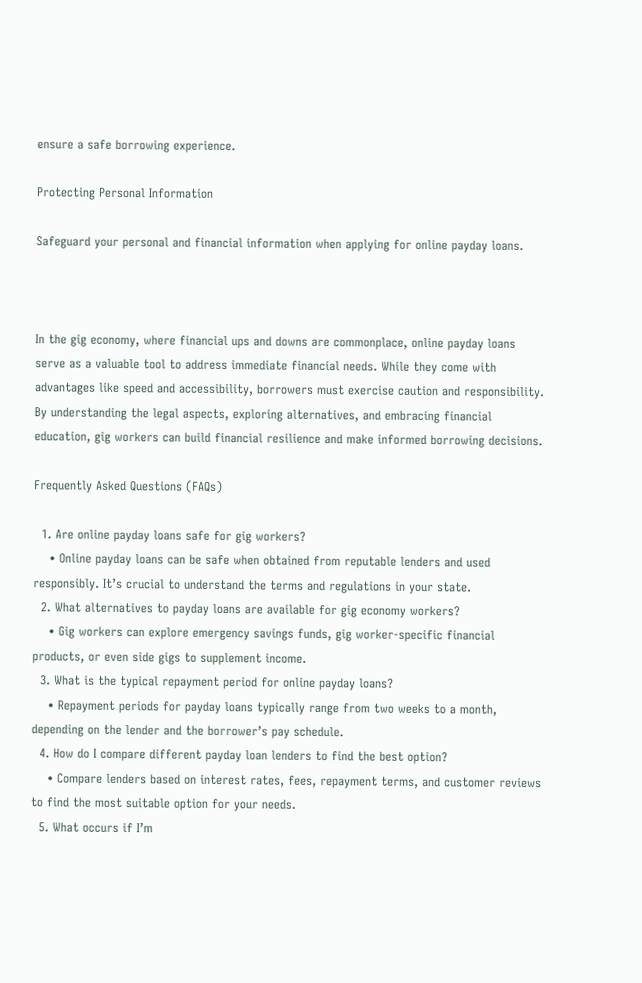ensure a safe borrowing experience.

Protecting Personal Information

Safeguard your personal and financial information when applying for online payday loans.



In the gig economy, where financial ups and downs are commonplace, online payday loans serve as a valuable tool to address immediate financial needs. While they come with advantages like speed and accessibility, borrowers must exercise caution and responsibility. By understanding the legal aspects, exploring alternatives, and embracing financial education, gig workers can build financial resilience and make informed borrowing decisions.

Frequently Asked Questions (FAQs)

  1. Are online payday loans safe for gig workers?
    • Online payday loans can be safe when obtained from reputable lenders and used responsibly. It’s crucial to understand the terms and regulations in your state.
  2. What alternatives to payday loans are available for gig economy workers?
    • Gig workers can explore emergency savings funds, gig worker-specific financial products, or even side gigs to supplement income.
  3. What is the typical repayment period for online payday loans?
    • Repayment periods for payday loans typically range from two weeks to a month, depending on the lender and the borrower’s pay schedule.
  4. How do I compare different payday loan lenders to find the best option?
    • Compare lenders based on interest rates, fees, repayment terms, and customer reviews to find the most suitable option for your needs.
  5. What occurs if I’m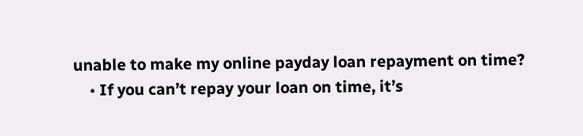unable to make my online payday loan repayment on time?
    • If you can’t repay your loan on time, it’s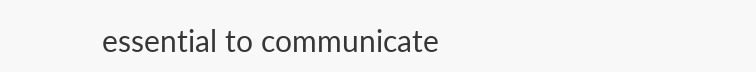essential to communicate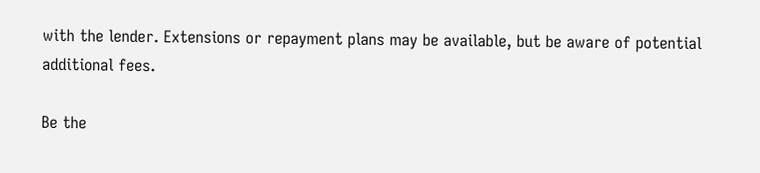with the lender. Extensions or repayment plans may be available, but be aware of potential additional fees.

Be the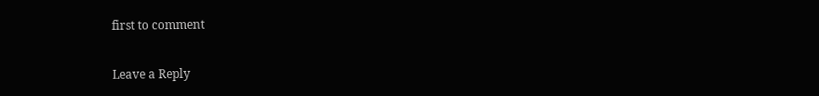first to comment

Leave a Reply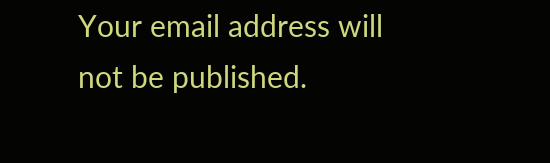Your email address will not be published.